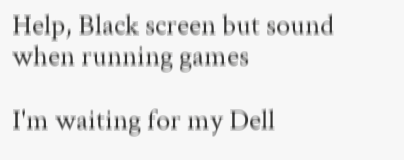Help, Black screen but sound when running games

I'm waiting for my Dell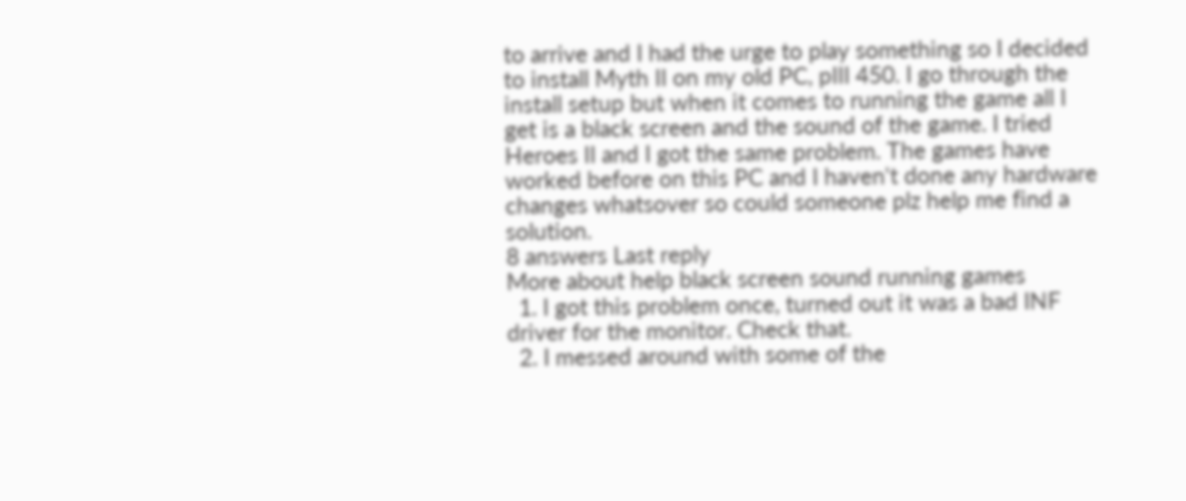to arrive and I had the urge to play something so I decided to install Myth II on my old PC, pIII 450. I go through the install setup but when it comes to running the game all I get is a black screen and the sound of the game. I tried Heroes II and I got the same problem. The games have worked before on this PC and I haven't done any hardware changes whatsover so could someone plz help me find a solution.
8 answers Last reply
More about help black screen sound running games
  1. I got this problem once, turned out it was a bad INF driver for the monitor. Check that.
  2. I messed around with some of the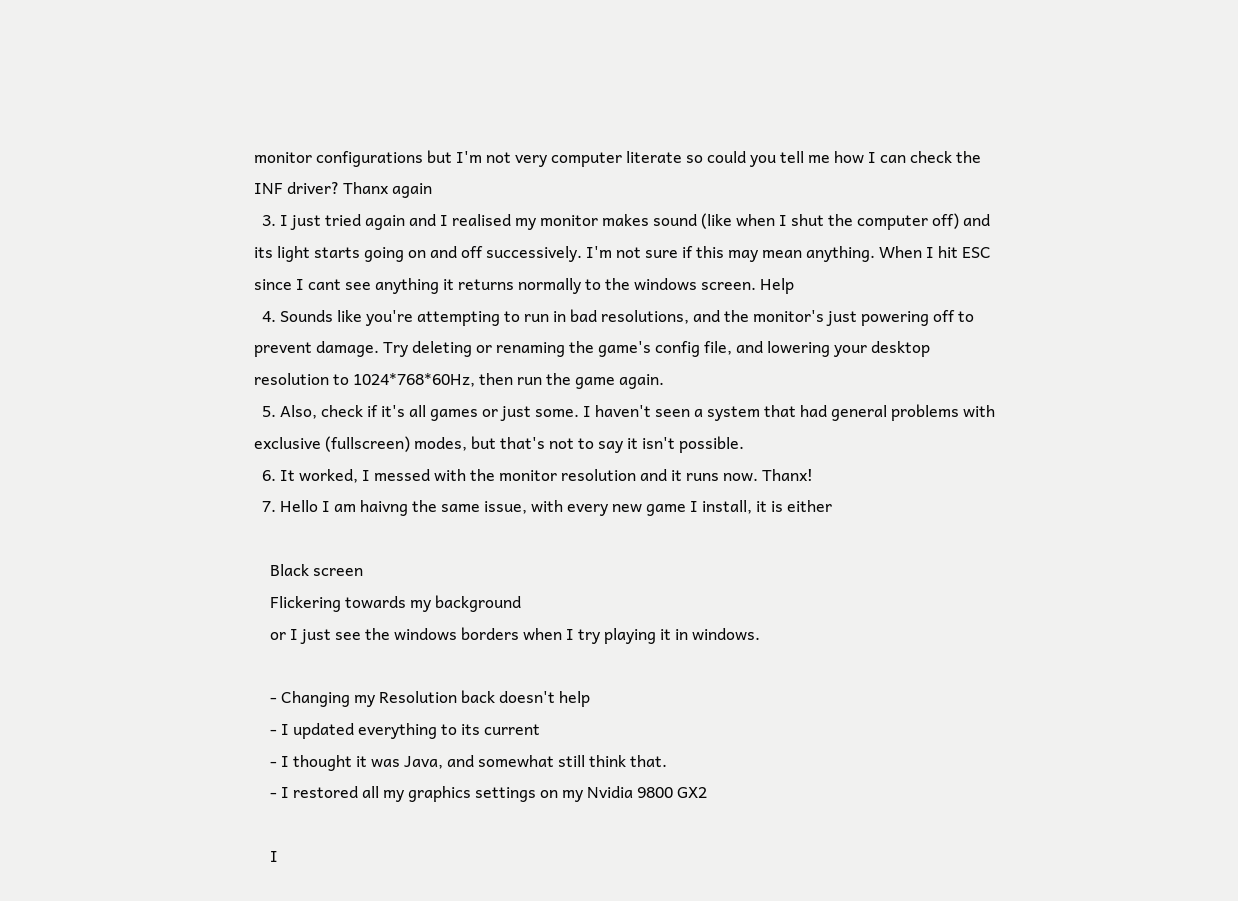monitor configurations but I'm not very computer literate so could you tell me how I can check the INF driver? Thanx again
  3. I just tried again and I realised my monitor makes sound (like when I shut the computer off) and its light starts going on and off successively. I'm not sure if this may mean anything. When I hit ESC since I cant see anything it returns normally to the windows screen. Help
  4. Sounds like you're attempting to run in bad resolutions, and the monitor's just powering off to prevent damage. Try deleting or renaming the game's config file, and lowering your desktop resolution to 1024*768*60Hz, then run the game again.
  5. Also, check if it's all games or just some. I haven't seen a system that had general problems with exclusive (fullscreen) modes, but that's not to say it isn't possible.
  6. It worked, I messed with the monitor resolution and it runs now. Thanx!
  7. Hello I am haivng the same issue, with every new game I install, it is either

    Black screen
    Flickering towards my background
    or I just see the windows borders when I try playing it in windows.

    - Changing my Resolution back doesn't help
    - I updated everything to its current
    - I thought it was Java, and somewhat still think that.
    - I restored all my graphics settings on my Nvidia 9800 GX2

    I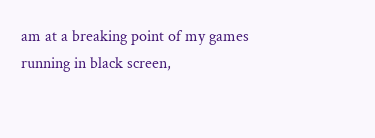am at a breaking point of my games running in black screen,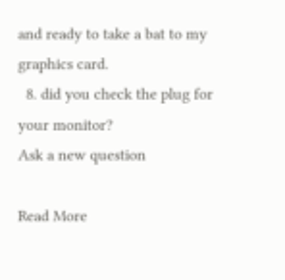and ready to take a bat to my graphics card.
  8. did you check the plug for your monitor?
Ask a new question

Read More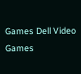Games Dell Video Games